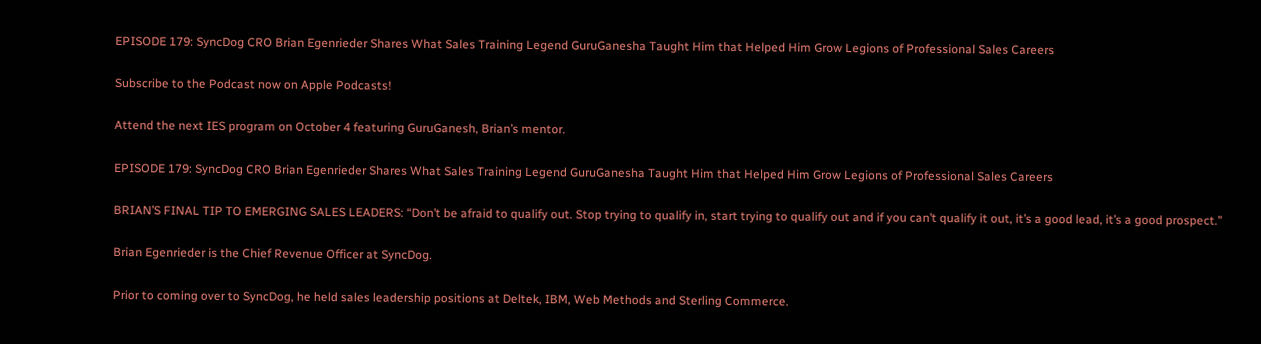EPISODE 179: SyncDog CRO Brian Egenrieder Shares What Sales Training Legend GuruGanesha Taught Him that Helped Him Grow Legions of Professional Sales Careers

Subscribe to the Podcast now on Apple Podcasts!

Attend the next IES program on October 4 featuring GuruGanesh, Brian’s mentor.

EPISODE 179: SyncDog CRO Brian Egenrieder Shares What Sales Training Legend GuruGanesha Taught Him that Helped Him Grow Legions of Professional Sales Careers

BRIAN’S FINAL TIP TO EMERGING SALES LEADERS: “Don’t be afraid to qualify out. Stop trying to qualify in, start trying to qualify out and if you can’t qualify it out, it’s a good lead, it’s a good prospect.”

Brian Egenrieder is the Chief Revenue Officer at SyncDog.

Prior to coming over to SyncDog, he held sales leadership positions at Deltek, IBM, Web Methods and Sterling Commerce.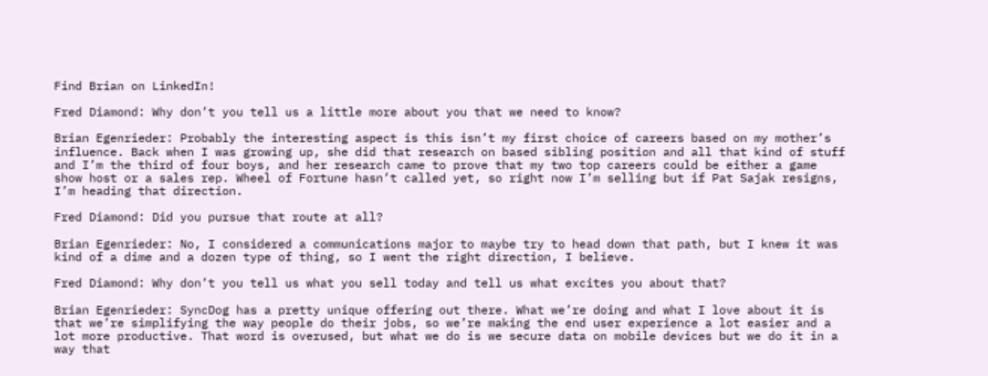Find Brian on LinkedIn!

Fred Diamond: Why don’t you tell us a little more about you that we need to know?

Brian Egenrieder: Probably the interesting aspect is this isn’t my first choice of careers based on my mother’s influence. Back when I was growing up, she did that research on based sibling position and all that kind of stuff and I’m the third of four boys, and her research came to prove that my two top careers could be either a game show host or a sales rep. Wheel of Fortune hasn’t called yet, so right now I’m selling but if Pat Sajak resigns, I’m heading that direction.

Fred Diamond: Did you pursue that route at all?

Brian Egenrieder: No, I considered a communications major to maybe try to head down that path, but I knew it was kind of a dime and a dozen type of thing, so I went the right direction, I believe.

Fred Diamond: Why don’t you tell us what you sell today and tell us what excites you about that?

Brian Egenrieder: SyncDog has a pretty unique offering out there. What we’re doing and what I love about it is that we’re simplifying the way people do their jobs, so we’re making the end user experience a lot easier and a lot more productive. That word is overused, but what we do is we secure data on mobile devices but we do it in a way that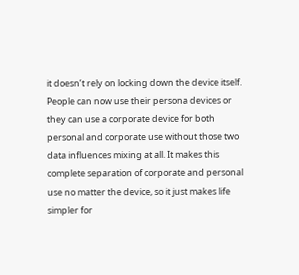it doesn’t rely on locking down the device itself. People can now use their persona devices or they can use a corporate device for both personal and corporate use without those two data influences mixing at all. It makes this complete separation of corporate and personal use no matter the device, so it just makes life simpler for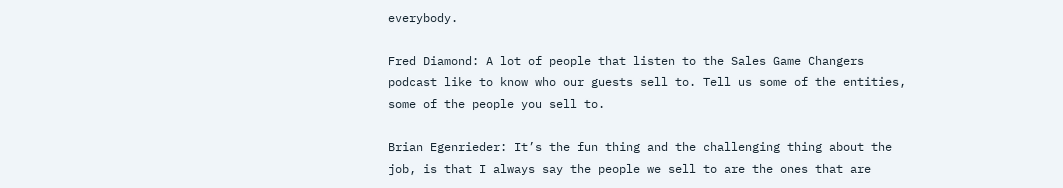everybody.

Fred Diamond: A lot of people that listen to the Sales Game Changers podcast like to know who our guests sell to. Tell us some of the entities, some of the people you sell to.

Brian Egenrieder: It’s the fun thing and the challenging thing about the job, is that I always say the people we sell to are the ones that are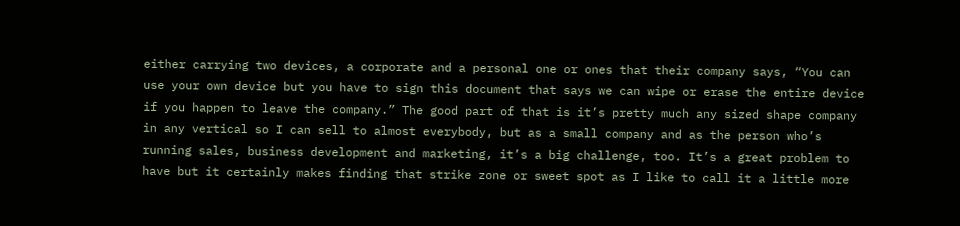either carrying two devices, a corporate and a personal one or ones that their company says, “You can use your own device but you have to sign this document that says we can wipe or erase the entire device if you happen to leave the company.” The good part of that is it’s pretty much any sized shape company in any vertical so I can sell to almost everybody, but as a small company and as the person who’s running sales, business development and marketing, it’s a big challenge, too. It’s a great problem to have but it certainly makes finding that strike zone or sweet spot as I like to call it a little more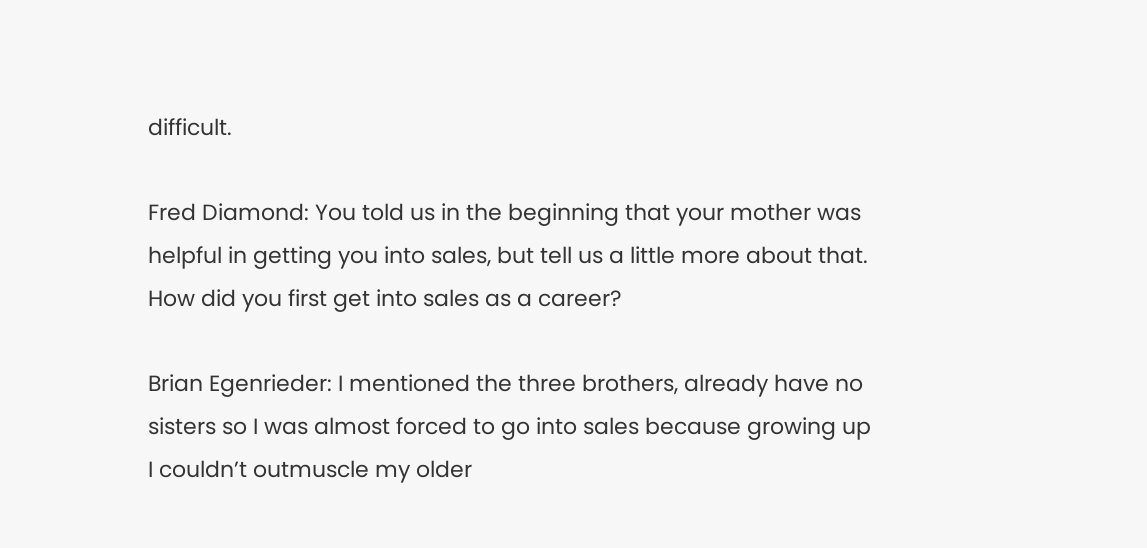difficult.

Fred Diamond: You told us in the beginning that your mother was helpful in getting you into sales, but tell us a little more about that. How did you first get into sales as a career?

Brian Egenrieder: I mentioned the three brothers, already have no sisters so I was almost forced to go into sales because growing up I couldn’t outmuscle my older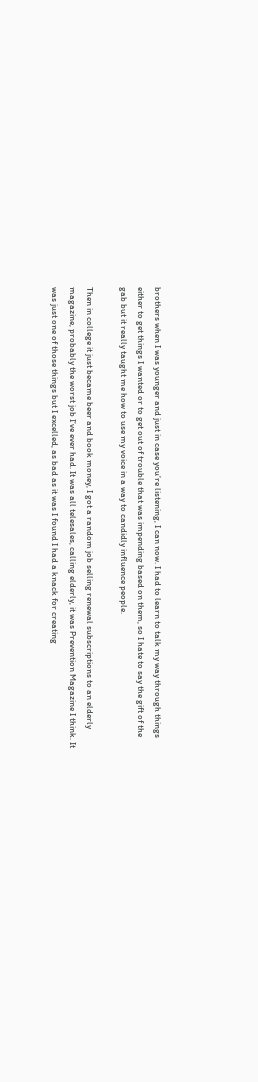brothers when I was younger and just in case you’re listening, I can now. I had to learn to talk my way through things either to get things I wanted or to get out of trouble that was impending based on them, so I hate to say the gift of the gab but it really taught me how to use my voice in a way to candidly influence people.

Then in college it just became beer and book money, I got a random job selling renewal subscriptions to an elderly magazine, probably the worst job I’ve ever had. It was all telesales, calling elderly, it was Prevention Magazine I think. It was just one of those things but I excelled, as bad as it was I found I had a knack for creating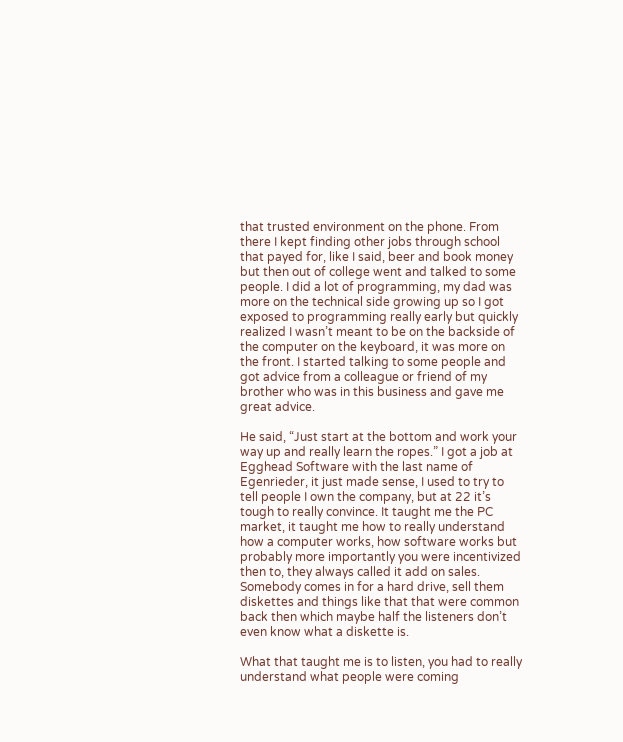that trusted environment on the phone. From there I kept finding other jobs through school that payed for, like I said, beer and book money but then out of college went and talked to some people. I did a lot of programming, my dad was more on the technical side growing up so I got exposed to programming really early but quickly realized I wasn’t meant to be on the backside of the computer on the keyboard, it was more on the front. I started talking to some people and got advice from a colleague or friend of my brother who was in this business and gave me great advice.

He said, “Just start at the bottom and work your way up and really learn the ropes.” I got a job at Egghead Software with the last name of Egenrieder, it just made sense, I used to try to tell people I own the company, but at 22 it’s tough to really convince. It taught me the PC market, it taught me how to really understand how a computer works, how software works but probably more importantly you were incentivized then to, they always called it add on sales. Somebody comes in for a hard drive, sell them diskettes and things like that that were common back then which maybe half the listeners don’t even know what a diskette is.

What that taught me is to listen, you had to really understand what people were coming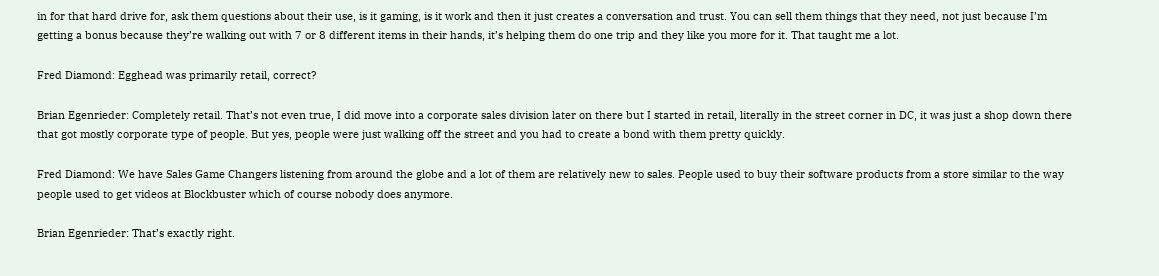in for that hard drive for, ask them questions about their use, is it gaming, is it work and then it just creates a conversation and trust. You can sell them things that they need, not just because I’m getting a bonus because they’re walking out with 7 or 8 different items in their hands, it’s helping them do one trip and they like you more for it. That taught me a lot.

Fred Diamond: Egghead was primarily retail, correct?

Brian Egenrieder: Completely retail. That’s not even true, I did move into a corporate sales division later on there but I started in retail, literally in the street corner in DC, it was just a shop down there that got mostly corporate type of people. But yes, people were just walking off the street and you had to create a bond with them pretty quickly.

Fred Diamond: We have Sales Game Changers listening from around the globe and a lot of them are relatively new to sales. People used to buy their software products from a store similar to the way people used to get videos at Blockbuster which of course nobody does anymore.

Brian Egenrieder: That’s exactly right.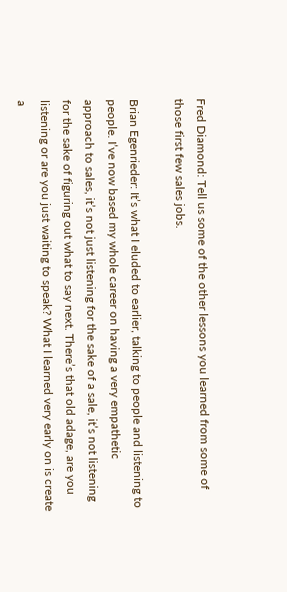Fred Diamond: Tell us some of the other lessons you learned from some of those first few sales jobs.

Brian Egenrieder: It’s what I eluded to earlier, talking to people and listening to people. I’ve now based my whole career on having a very empathetic approach to sales, it’s not just listening for the sake of a sale, it’s not listening for the sake of figuring out what to say next. There’s that old adage, are you listening or are you just waiting to speak? What I learned very early on is create a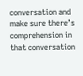conversation and make sure there’s comprehension in that conversation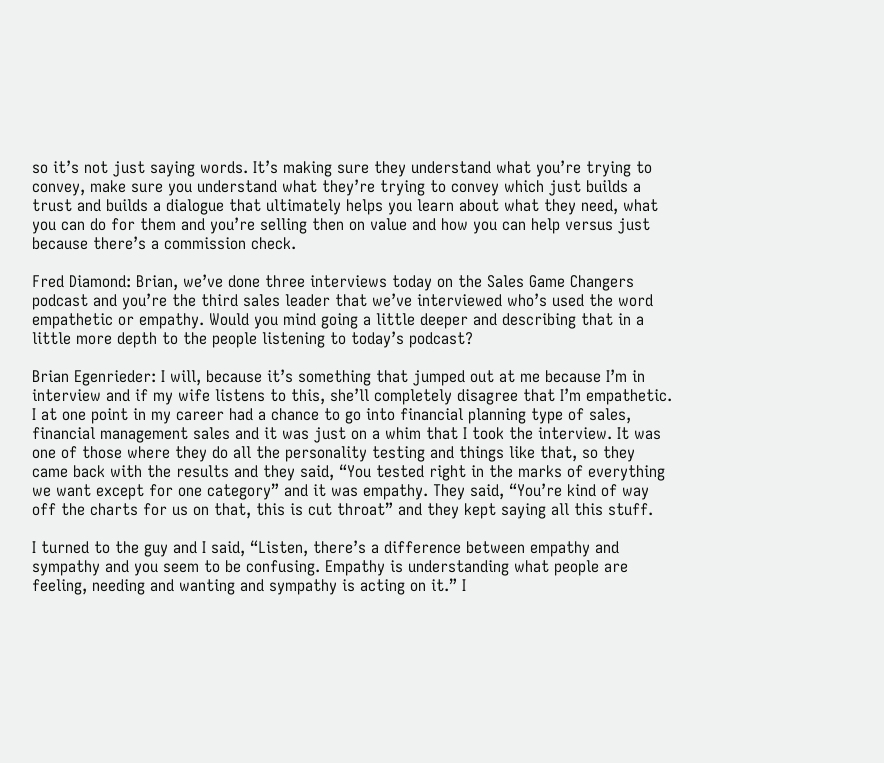so it’s not just saying words. It’s making sure they understand what you’re trying to convey, make sure you understand what they’re trying to convey which just builds a trust and builds a dialogue that ultimately helps you learn about what they need, what you can do for them and you’re selling then on value and how you can help versus just because there’s a commission check.

Fred Diamond: Brian, we’ve done three interviews today on the Sales Game Changers podcast and you’re the third sales leader that we’ve interviewed who’s used the word empathetic or empathy. Would you mind going a little deeper and describing that in a little more depth to the people listening to today’s podcast?

Brian Egenrieder: I will, because it’s something that jumped out at me because I’m in interview and if my wife listens to this, she’ll completely disagree that I’m empathetic. I at one point in my career had a chance to go into financial planning type of sales, financial management sales and it was just on a whim that I took the interview. It was one of those where they do all the personality testing and things like that, so they came back with the results and they said, “You tested right in the marks of everything we want except for one category” and it was empathy. They said, “You’re kind of way off the charts for us on that, this is cut throat” and they kept saying all this stuff.

I turned to the guy and I said, “Listen, there’s a difference between empathy and sympathy and you seem to be confusing. Empathy is understanding what people are feeling, needing and wanting and sympathy is acting on it.” I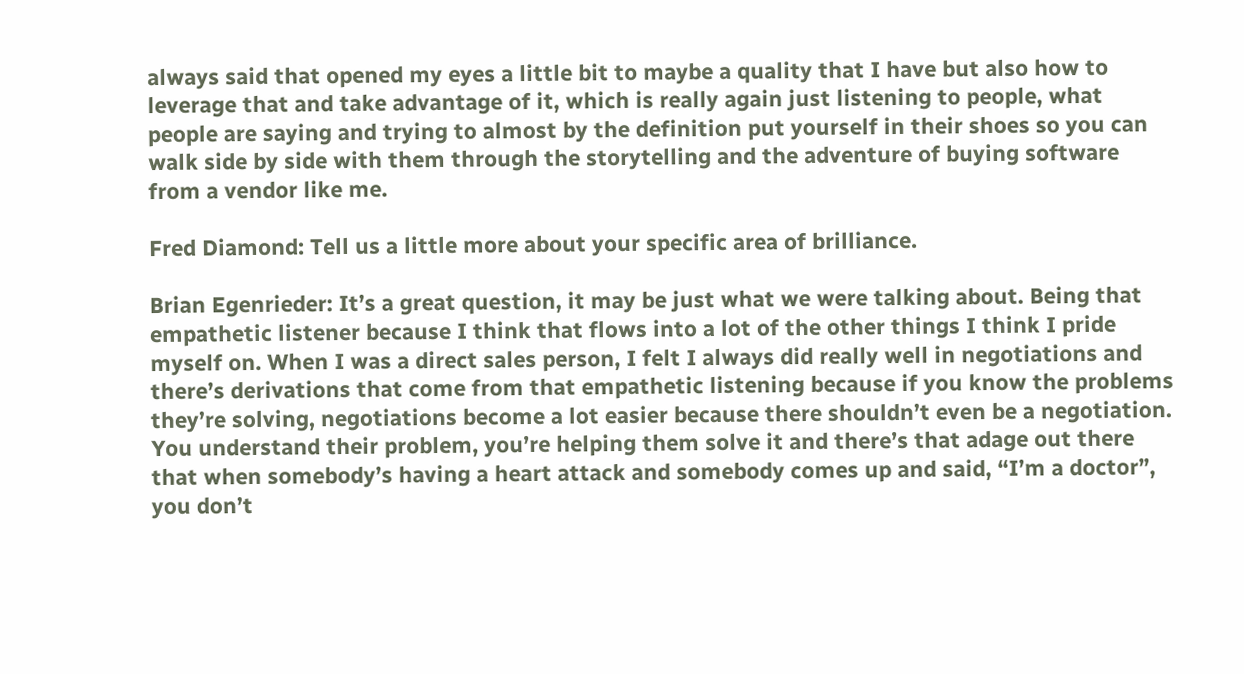always said that opened my eyes a little bit to maybe a quality that I have but also how to leverage that and take advantage of it, which is really again just listening to people, what people are saying and trying to almost by the definition put yourself in their shoes so you can walk side by side with them through the storytelling and the adventure of buying software from a vendor like me.

Fred Diamond: Tell us a little more about your specific area of brilliance.

Brian Egenrieder: It’s a great question, it may be just what we were talking about. Being that empathetic listener because I think that flows into a lot of the other things I think I pride myself on. When I was a direct sales person, I felt I always did really well in negotiations and there’s derivations that come from that empathetic listening because if you know the problems they’re solving, negotiations become a lot easier because there shouldn’t even be a negotiation. You understand their problem, you’re helping them solve it and there’s that adage out there that when somebody’s having a heart attack and somebody comes up and said, “I’m a doctor”, you don’t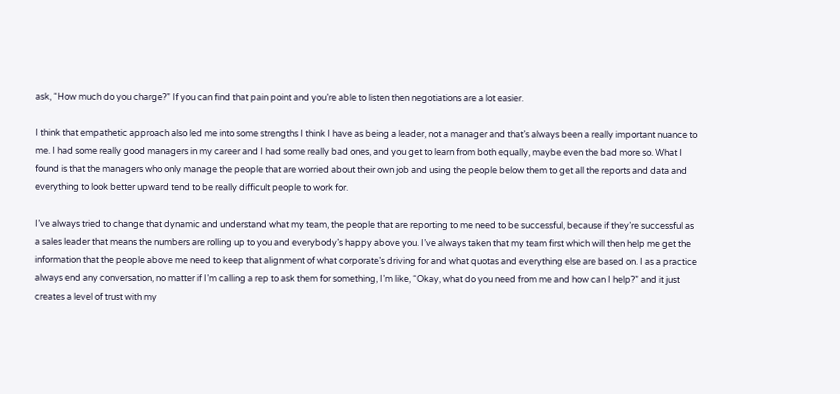ask, “How much do you charge?” If you can find that pain point and you’re able to listen then negotiations are a lot easier.

I think that empathetic approach also led me into some strengths I think I have as being a leader, not a manager and that’s always been a really important nuance to me. I had some really good managers in my career and I had some really bad ones, and you get to learn from both equally, maybe even the bad more so. What I found is that the managers who only manage the people that are worried about their own job and using the people below them to get all the reports and data and everything to look better upward tend to be really difficult people to work for.

I’ve always tried to change that dynamic and understand what my team, the people that are reporting to me need to be successful, because if they’re successful as a sales leader that means the numbers are rolling up to you and everybody’s happy above you. I’ve always taken that my team first which will then help me get the information that the people above me need to keep that alignment of what corporate’s driving for and what quotas and everything else are based on. I as a practice always end any conversation, no matter if I’m calling a rep to ask them for something, I’m like, “Okay, what do you need from me and how can I help?” and it just creates a level of trust with my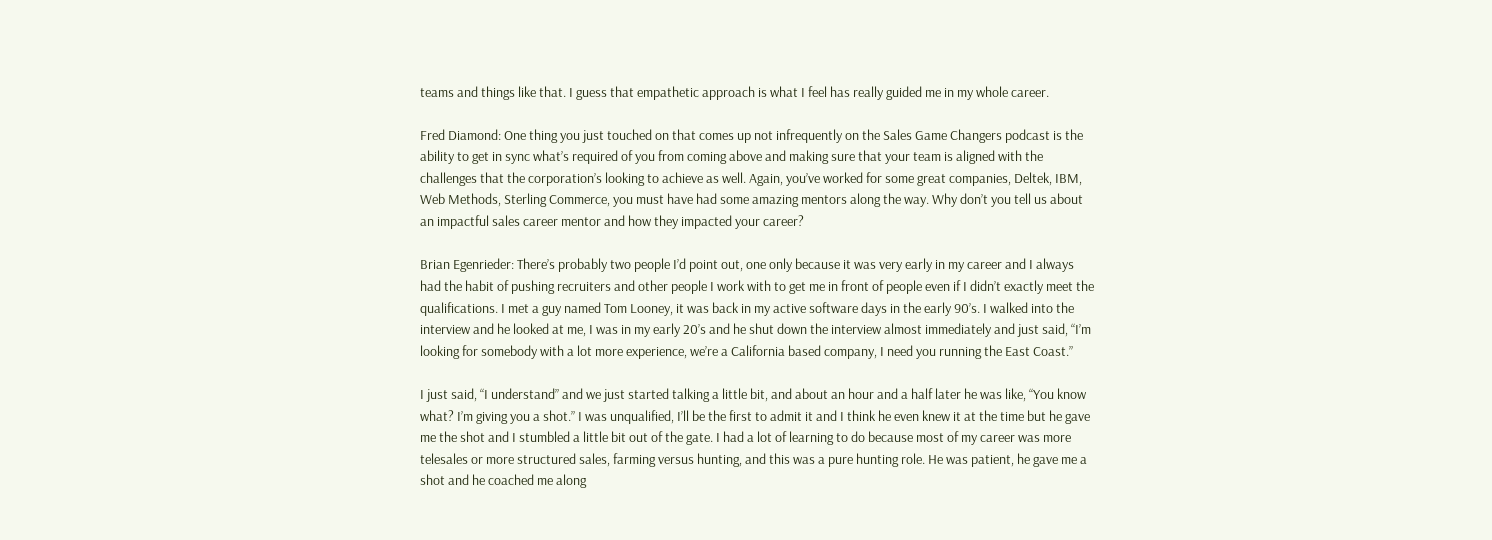teams and things like that. I guess that empathetic approach is what I feel has really guided me in my whole career.

Fred Diamond: One thing you just touched on that comes up not infrequently on the Sales Game Changers podcast is the ability to get in sync what’s required of you from coming above and making sure that your team is aligned with the challenges that the corporation’s looking to achieve as well. Again, you’ve worked for some great companies, Deltek, IBM, Web Methods, Sterling Commerce, you must have had some amazing mentors along the way. Why don’t you tell us about an impactful sales career mentor and how they impacted your career?

Brian Egenrieder: There’s probably two people I’d point out, one only because it was very early in my career and I always had the habit of pushing recruiters and other people I work with to get me in front of people even if I didn’t exactly meet the qualifications. I met a guy named Tom Looney, it was back in my active software days in the early 90’s. I walked into the interview and he looked at me, I was in my early 20’s and he shut down the interview almost immediately and just said, “I’m looking for somebody with a lot more experience, we’re a California based company, I need you running the East Coast.”

I just said, “I understand” and we just started talking a little bit, and about an hour and a half later he was like, “You know what? I’m giving you a shot.” I was unqualified, I’ll be the first to admit it and I think he even knew it at the time but he gave me the shot and I stumbled a little bit out of the gate. I had a lot of learning to do because most of my career was more telesales or more structured sales, farming versus hunting, and this was a pure hunting role. He was patient, he gave me a shot and he coached me along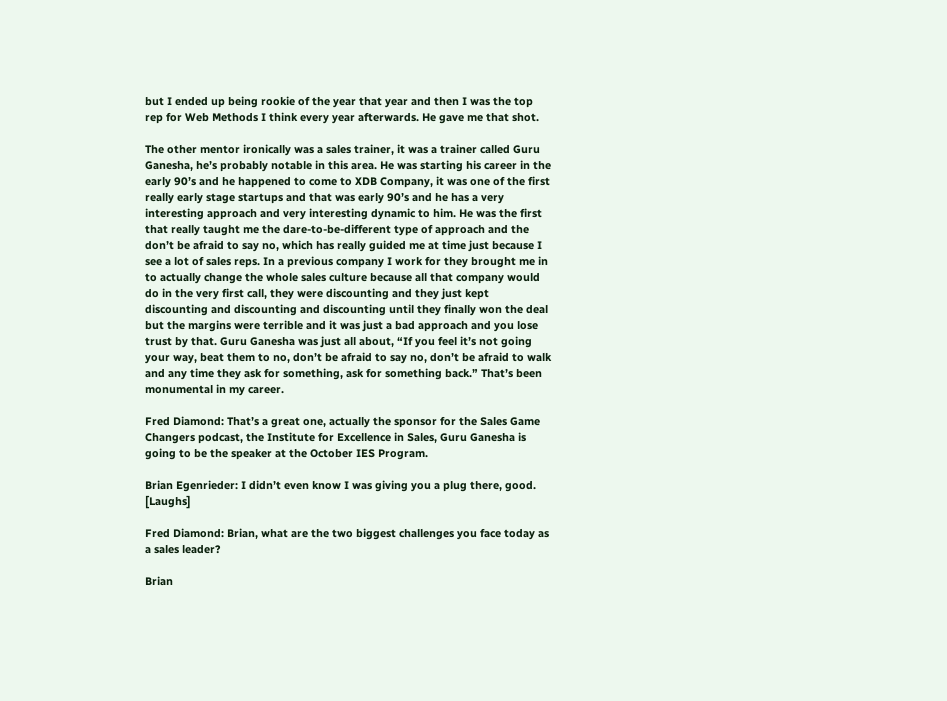but I ended up being rookie of the year that year and then I was the top rep for Web Methods I think every year afterwards. He gave me that shot.

The other mentor ironically was a sales trainer, it was a trainer called Guru Ganesha, he’s probably notable in this area. He was starting his career in the early 90’s and he happened to come to XDB Company, it was one of the first really early stage startups and that was early 90’s and he has a very interesting approach and very interesting dynamic to him. He was the first that really taught me the dare-to-be-different type of approach and the don’t be afraid to say no, which has really guided me at time just because I see a lot of sales reps. In a previous company I work for they brought me in to actually change the whole sales culture because all that company would do in the very first call, they were discounting and they just kept discounting and discounting and discounting until they finally won the deal but the margins were terrible and it was just a bad approach and you lose trust by that. Guru Ganesha was just all about, “If you feel it’s not going your way, beat them to no, don’t be afraid to say no, don’t be afraid to walk and any time they ask for something, ask for something back.” That’s been monumental in my career.

Fred Diamond: That’s a great one, actually the sponsor for the Sales Game Changers podcast, the Institute for Excellence in Sales, Guru Ganesha is going to be the speaker at the October IES Program.

Brian Egenrieder: I didn’t even know I was giving you a plug there, good. [Laughs]

Fred Diamond: Brian, what are the two biggest challenges you face today as a sales leader?

Brian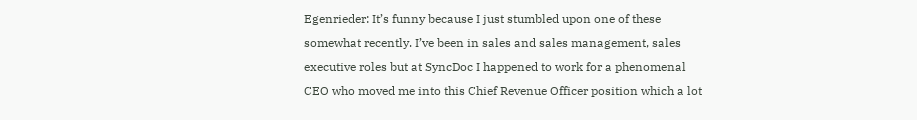Egenrieder: It’s funny because I just stumbled upon one of these somewhat recently. I’ve been in sales and sales management, sales executive roles but at SyncDoc I happened to work for a phenomenal CEO who moved me into this Chief Revenue Officer position which a lot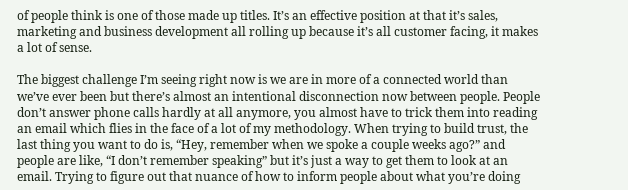of people think is one of those made up titles. It’s an effective position at that it’s sales, marketing and business development all rolling up because it’s all customer facing, it makes a lot of sense.

The biggest challenge I’m seeing right now is we are in more of a connected world than we’ve ever been but there’s almost an intentional disconnection now between people. People don’t answer phone calls hardly at all anymore, you almost have to trick them into reading an email which flies in the face of a lot of my methodology. When trying to build trust, the last thing you want to do is, “Hey, remember when we spoke a couple weeks ago?” and people are like, “I don’t remember speaking” but it’s just a way to get them to look at an email. Trying to figure out that nuance of how to inform people about what you’re doing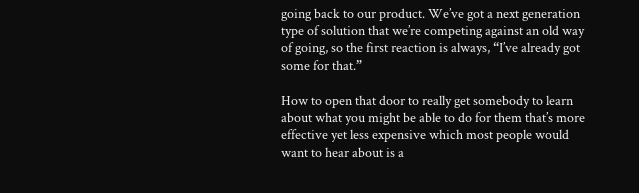going back to our product. We’ve got a next generation type of solution that we’re competing against an old way of going, so the first reaction is always, “I’ve already got some for that.”

How to open that door to really get somebody to learn about what you might be able to do for them that’s more effective yet less expensive which most people would want to hear about is a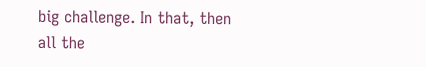big challenge. In that, then all the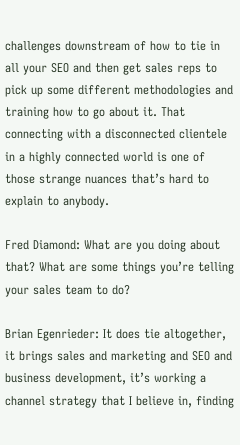challenges downstream of how to tie in all your SEO and then get sales reps to pick up some different methodologies and training how to go about it. That connecting with a disconnected clientele in a highly connected world is one of those strange nuances that’s hard to explain to anybody.

Fred Diamond: What are you doing about that? What are some things you’re telling your sales team to do?

Brian Egenrieder: It does tie altogether, it brings sales and marketing and SEO and business development, it’s working a channel strategy that I believe in, finding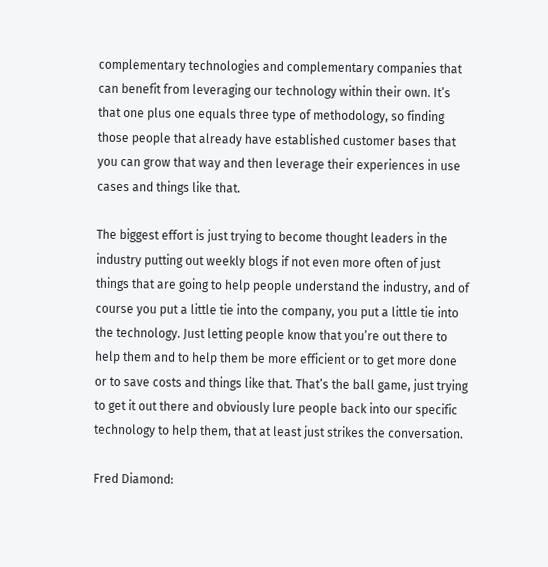complementary technologies and complementary companies that can benefit from leveraging our technology within their own. It’s that one plus one equals three type of methodology, so finding those people that already have established customer bases that you can grow that way and then leverage their experiences in use cases and things like that.

The biggest effort is just trying to become thought leaders in the industry putting out weekly blogs if not even more often of just things that are going to help people understand the industry, and of course you put a little tie into the company, you put a little tie into the technology. Just letting people know that you’re out there to help them and to help them be more efficient or to get more done or to save costs and things like that. That’s the ball game, just trying to get it out there and obviously lure people back into our specific technology to help them, that at least just strikes the conversation.

Fred Diamond: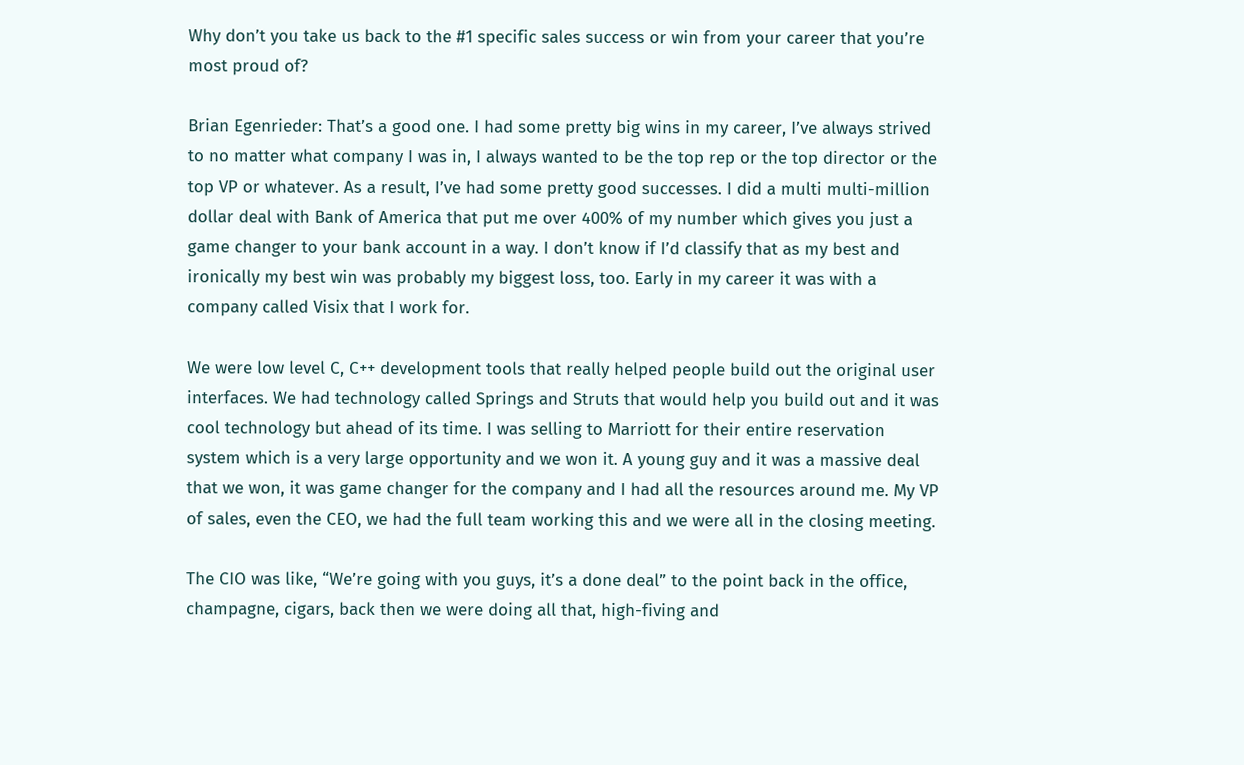Why don’t you take us back to the #1 specific sales success or win from your career that you’re most proud of?

Brian Egenrieder: That’s a good one. I had some pretty big wins in my career, I’ve always strived to no matter what company I was in, I always wanted to be the top rep or the top director or the top VP or whatever. As a result, I’ve had some pretty good successes. I did a multi multi-million dollar deal with Bank of America that put me over 400% of my number which gives you just a game changer to your bank account in a way. I don’t know if I’d classify that as my best and ironically my best win was probably my biggest loss, too. Early in my career it was with a company called Visix that I work for.

We were low level C, C++ development tools that really helped people build out the original user interfaces. We had technology called Springs and Struts that would help you build out and it was cool technology but ahead of its time. I was selling to Marriott for their entire reservation system which is a very large opportunity and we won it. A young guy and it was a massive deal that we won, it was game changer for the company and I had all the resources around me. My VP of sales, even the CEO, we had the full team working this and we were all in the closing meeting.

The CIO was like, “We’re going with you guys, it’s a done deal” to the point back in the office, champagne, cigars, back then we were doing all that, high-fiving and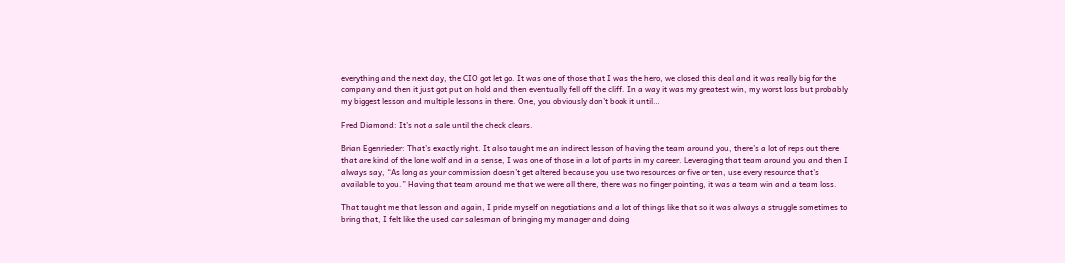everything and the next day, the CIO got let go. It was one of those that I was the hero, we closed this deal and it was really big for the company and then it just got put on hold and then eventually fell off the cliff. In a way it was my greatest win, my worst loss but probably my biggest lesson and multiple lessons in there. One, you obviously don’t book it until…

Fred Diamond: It’s not a sale until the check clears.

Brian Egenrieder: That’s exactly right. It also taught me an indirect lesson of having the team around you, there’s a lot of reps out there that are kind of the lone wolf and in a sense, I was one of those in a lot of parts in my career. Leveraging that team around you and then I always say, “As long as your commission doesn’t get altered because you use two resources or five or ten, use every resource that’s available to you.” Having that team around me that we were all there, there was no finger pointing, it was a team win and a team loss.

That taught me that lesson and again, I pride myself on negotiations and a lot of things like that so it was always a struggle sometimes to bring that, I felt like the used car salesman of bringing my manager and doing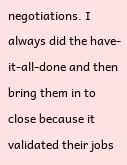negotiations. I always did the have-it-all-done and then bring them in to close because it validated their jobs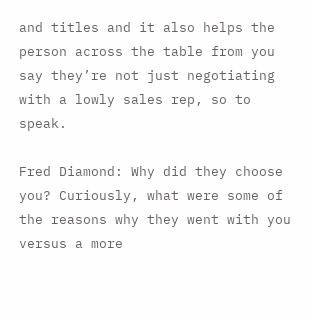and titles and it also helps the person across the table from you say they’re not just negotiating with a lowly sales rep, so to speak.

Fred Diamond: Why did they choose you? Curiously, what were some of the reasons why they went with you versus a more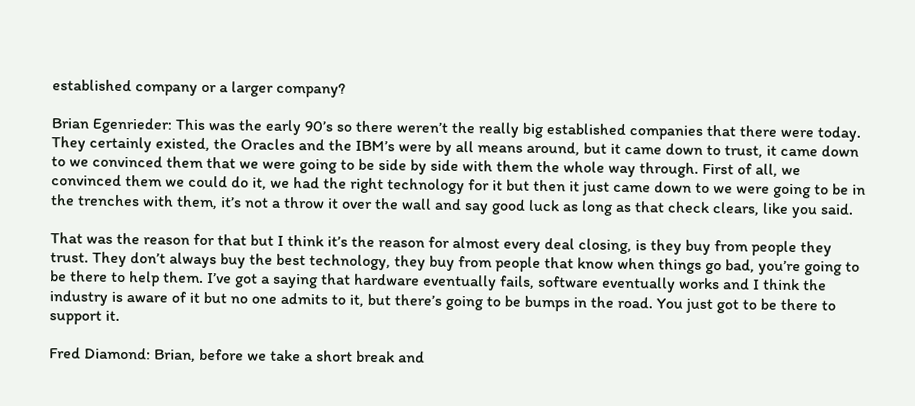established company or a larger company?

Brian Egenrieder: This was the early 90’s so there weren’t the really big established companies that there were today. They certainly existed, the Oracles and the IBM’s were by all means around, but it came down to trust, it came down to we convinced them that we were going to be side by side with them the whole way through. First of all, we convinced them we could do it, we had the right technology for it but then it just came down to we were going to be in the trenches with them, it’s not a throw it over the wall and say good luck as long as that check clears, like you said.

That was the reason for that but I think it’s the reason for almost every deal closing, is they buy from people they trust. They don’t always buy the best technology, they buy from people that know when things go bad, you’re going to be there to help them. I’ve got a saying that hardware eventually fails, software eventually works and I think the industry is aware of it but no one admits to it, but there’s going to be bumps in the road. You just got to be there to support it.

Fred Diamond: Brian, before we take a short break and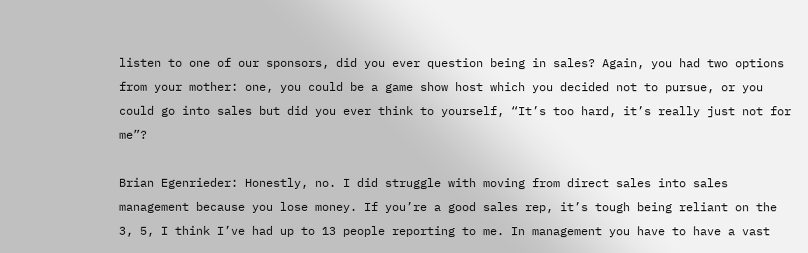listen to one of our sponsors, did you ever question being in sales? Again, you had two options from your mother: one, you could be a game show host which you decided not to pursue, or you could go into sales but did you ever think to yourself, “It’s too hard, it’s really just not for me”?

Brian Egenrieder: Honestly, no. I did struggle with moving from direct sales into sales management because you lose money. If you’re a good sales rep, it’s tough being reliant on the 3, 5, I think I’ve had up to 13 people reporting to me. In management you have to have a vast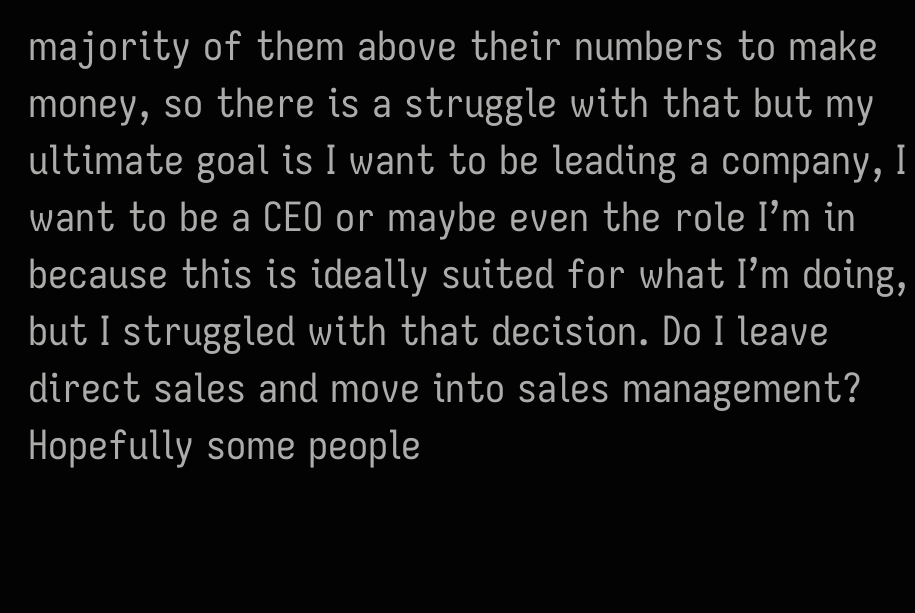majority of them above their numbers to make money, so there is a struggle with that but my ultimate goal is I want to be leading a company, I want to be a CEO or maybe even the role I’m in because this is ideally suited for what I’m doing, but I struggled with that decision. Do I leave direct sales and move into sales management? Hopefully some people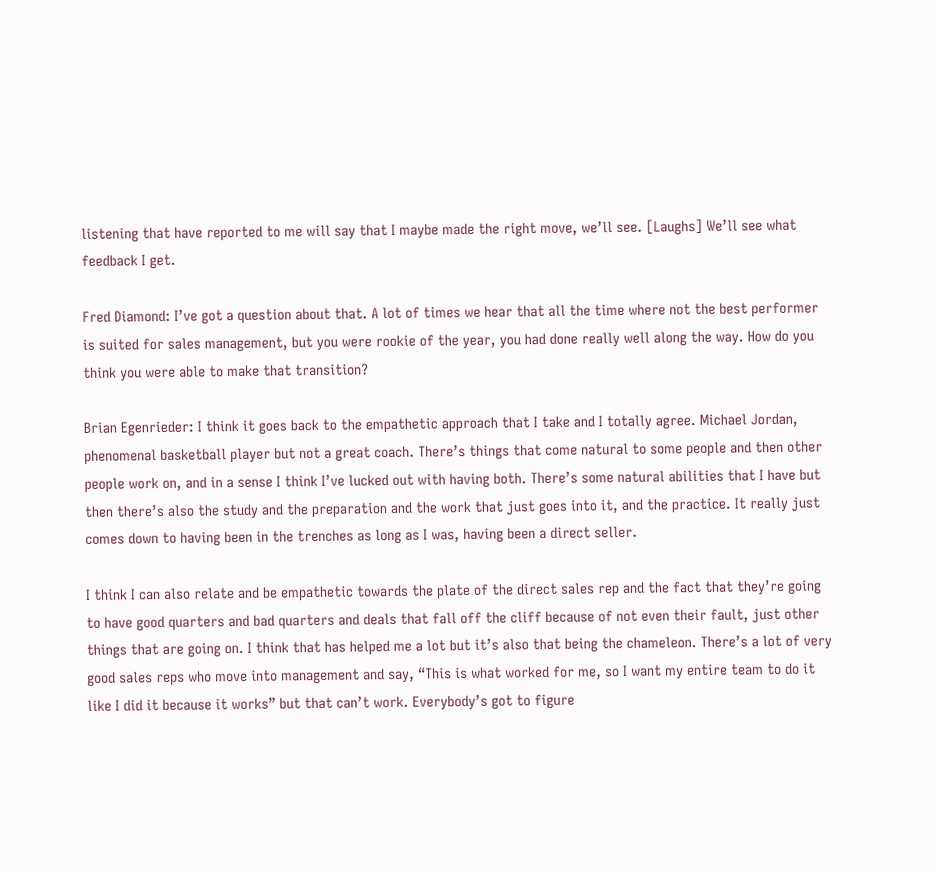listening that have reported to me will say that I maybe made the right move, we’ll see. [Laughs] We’ll see what feedback I get.

Fred Diamond: I’ve got a question about that. A lot of times we hear that all the time where not the best performer is suited for sales management, but you were rookie of the year, you had done really well along the way. How do you think you were able to make that transition?

Brian Egenrieder: I think it goes back to the empathetic approach that I take and I totally agree. Michael Jordan, phenomenal basketball player but not a great coach. There’s things that come natural to some people and then other people work on, and in a sense I think I’ve lucked out with having both. There’s some natural abilities that I have but then there’s also the study and the preparation and the work that just goes into it, and the practice. It really just comes down to having been in the trenches as long as I was, having been a direct seller.

I think I can also relate and be empathetic towards the plate of the direct sales rep and the fact that they’re going to have good quarters and bad quarters and deals that fall off the cliff because of not even their fault, just other things that are going on. I think that has helped me a lot but it’s also that being the chameleon. There’s a lot of very good sales reps who move into management and say, “This is what worked for me, so I want my entire team to do it like I did it because it works” but that can’t work. Everybody’s got to figure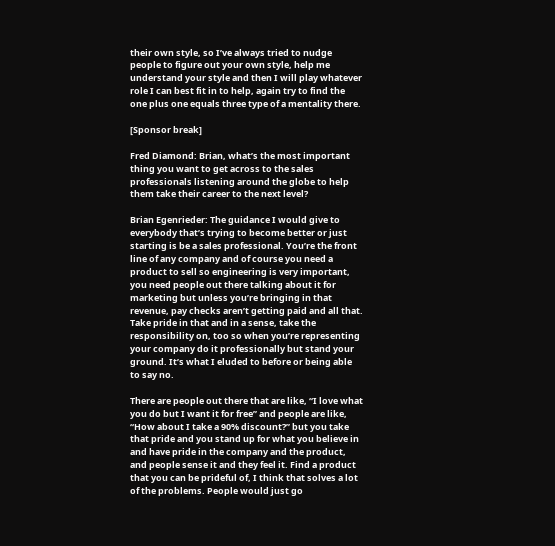their own style, so I’ve always tried to nudge people to figure out your own style, help me understand your style and then I will play whatever role I can best fit in to help, again try to find the one plus one equals three type of a mentality there.

[Sponsor break]

Fred Diamond: Brian, what’s the most important thing you want to get across to the sales professionals listening around the globe to help them take their career to the next level?

Brian Egenrieder: The guidance I would give to everybody that’s trying to become better or just starting is be a sales professional. You’re the front line of any company and of course you need a product to sell so engineering is very important, you need people out there talking about it for marketing but unless you’re bringing in that revenue, pay checks aren’t getting paid and all that. Take pride in that and in a sense, take the responsibility on, too so when you’re representing your company do it professionally but stand your ground. It’s what I eluded to before or being able to say no.

There are people out there that are like, “I love what you do but I want it for free” and people are like, “How about I take a 90% discount?” but you take that pride and you stand up for what you believe in and have pride in the company and the product, and people sense it and they feel it. Find a product that you can be prideful of, I think that solves a lot of the problems. People would just go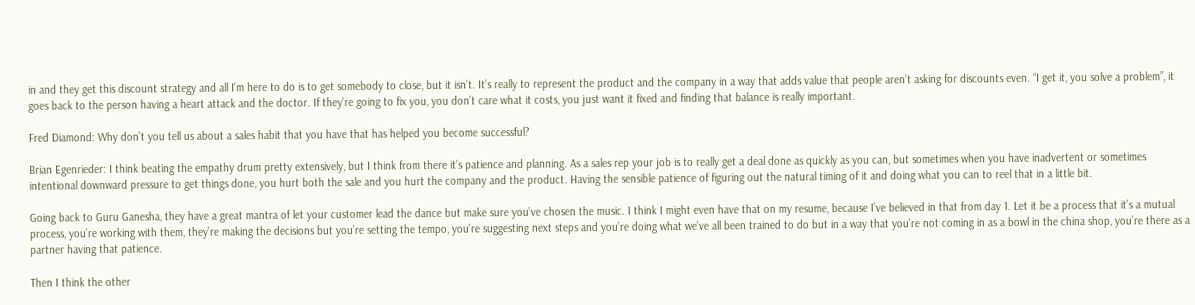in and they get this discount strategy and all I’m here to do is to get somebody to close, but it isn’t. It’s really to represent the product and the company in a way that adds value that people aren’t asking for discounts even. “I get it, you solve a problem”, it goes back to the person having a heart attack and the doctor. If they’re going to fix you, you don’t care what it costs, you just want it fixed and finding that balance is really important.

Fred Diamond: Why don’t you tell us about a sales habit that you have that has helped you become successful?

Brian Egenrieder: I think beating the empathy drum pretty extensively, but I think from there it’s patience and planning. As a sales rep your job is to really get a deal done as quickly as you can, but sometimes when you have inadvertent or sometimes intentional downward pressure to get things done, you hurt both the sale and you hurt the company and the product. Having the sensible patience of figuring out the natural timing of it and doing what you can to reel that in a little bit.

Going back to Guru Ganesha, they have a great mantra of let your customer lead the dance but make sure you’ve chosen the music. I think I might even have that on my resume, because I’ve believed in that from day 1. Let it be a process that it’s a mutual process, you’re working with them, they’re making the decisions but you’re setting the tempo, you’re suggesting next steps and you’re doing what we’ve all been trained to do but in a way that you’re not coming in as a bowl in the china shop, you’re there as a partner having that patience.

Then I think the other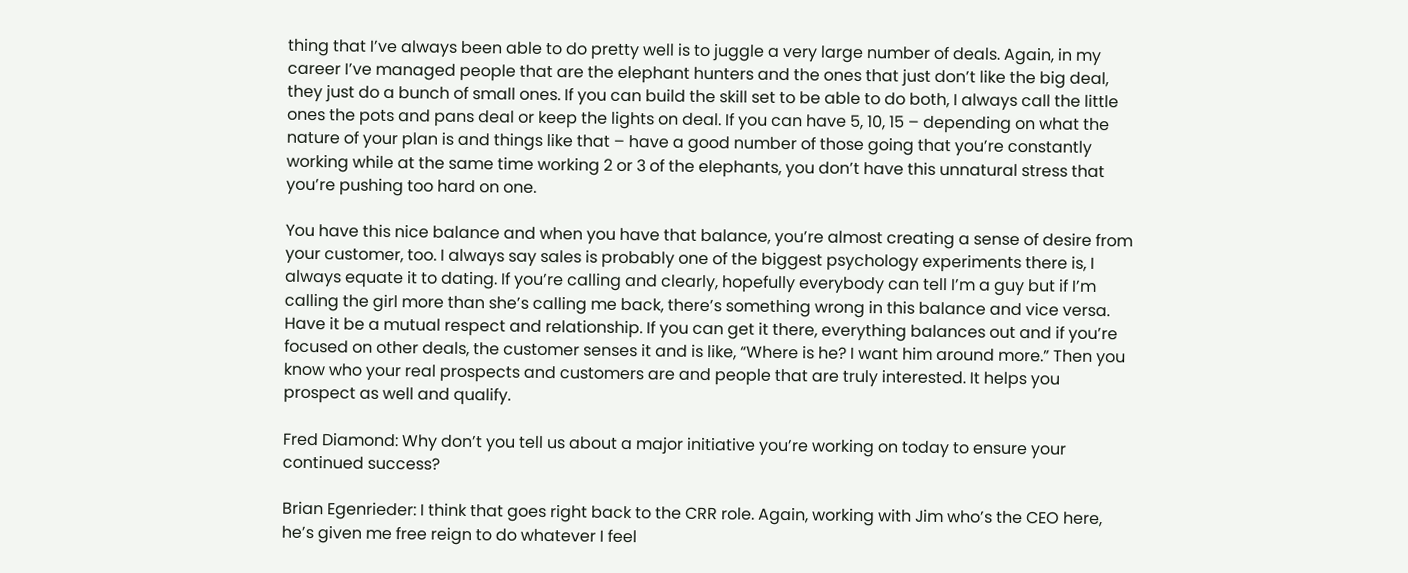thing that I’ve always been able to do pretty well is to juggle a very large number of deals. Again, in my career I’ve managed people that are the elephant hunters and the ones that just don’t like the big deal, they just do a bunch of small ones. If you can build the skill set to be able to do both, I always call the little ones the pots and pans deal or keep the lights on deal. If you can have 5, 10, 15 – depending on what the nature of your plan is and things like that – have a good number of those going that you’re constantly working while at the same time working 2 or 3 of the elephants, you don’t have this unnatural stress that you’re pushing too hard on one.

You have this nice balance and when you have that balance, you’re almost creating a sense of desire from your customer, too. I always say sales is probably one of the biggest psychology experiments there is, I always equate it to dating. If you’re calling and clearly, hopefully everybody can tell I’m a guy but if I’m calling the girl more than she’s calling me back, there’s something wrong in this balance and vice versa. Have it be a mutual respect and relationship. If you can get it there, everything balances out and if you’re focused on other deals, the customer senses it and is like, “Where is he? I want him around more.” Then you know who your real prospects and customers are and people that are truly interested. It helps you prospect as well and qualify.

Fred Diamond: Why don’t you tell us about a major initiative you’re working on today to ensure your continued success?

Brian Egenrieder: I think that goes right back to the CRR role. Again, working with Jim who’s the CEO here, he’s given me free reign to do whatever I feel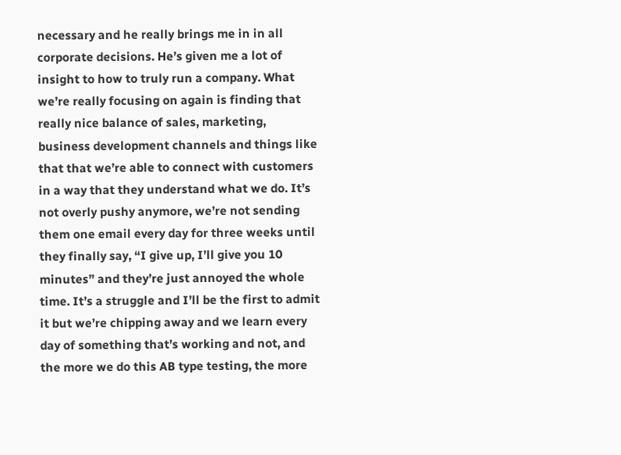necessary and he really brings me in in all corporate decisions. He’s given me a lot of insight to how to truly run a company. What we’re really focusing on again is finding that really nice balance of sales, marketing, business development channels and things like that that we’re able to connect with customers in a way that they understand what we do. It’s not overly pushy anymore, we’re not sending them one email every day for three weeks until they finally say, “I give up, I’ll give you 10 minutes” and they’re just annoyed the whole time. It’s a struggle and I’ll be the first to admit it but we’re chipping away and we learn every day of something that’s working and not, and the more we do this AB type testing, the more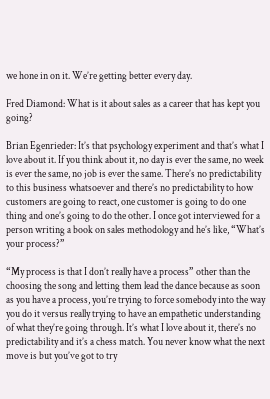we hone in on it. We’re getting better every day.

Fred Diamond: What is it about sales as a career that has kept you going?

Brian Egenrieder: It’s that psychology experiment and that’s what I love about it. If you think about it, no day is ever the same, no week is ever the same, no job is ever the same. There’s no predictability to this business whatsoever and there’s no predictability to how customers are going to react, one customer is going to do one thing and one’s going to do the other. I once got interviewed for a person writing a book on sales methodology and he’s like, “What’s your process?”

“My process is that I don’t really have a process” other than the choosing the song and letting them lead the dance because as soon as you have a process, you’re trying to force somebody into the way you do it versus really trying to have an empathetic understanding of what they’re going through. It’s what I love about it, there’s no predictability and it’s a chess match. You never know what the next move is but you’ve got to try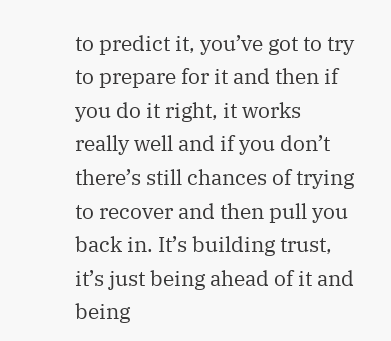to predict it, you’ve got to try to prepare for it and then if you do it right, it works really well and if you don’t there’s still chances of trying to recover and then pull you back in. It’s building trust, it’s just being ahead of it and being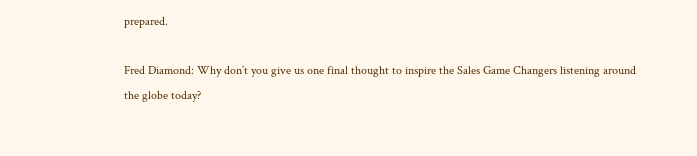prepared.

Fred Diamond: Why don’t you give us one final thought to inspire the Sales Game Changers listening around the globe today?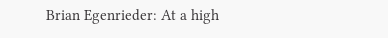Brian Egenrieder: At a high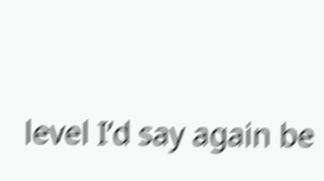level I’d say again be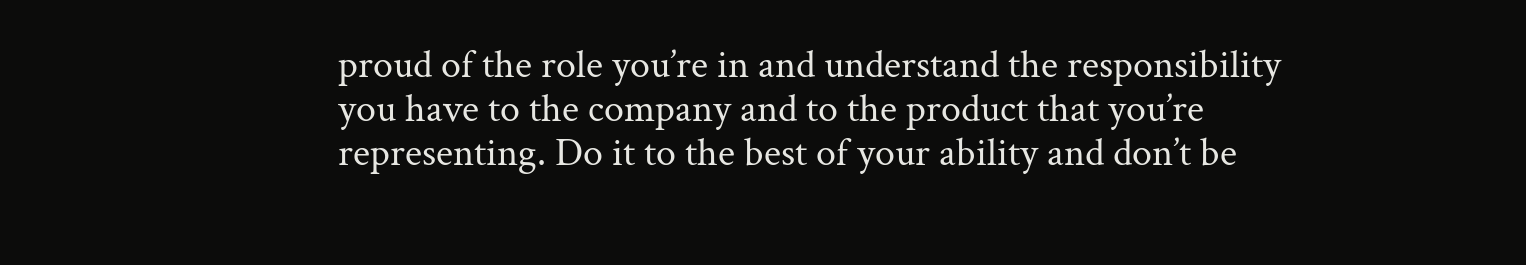proud of the role you’re in and understand the responsibility you have to the company and to the product that you’re representing. Do it to the best of your ability and don’t be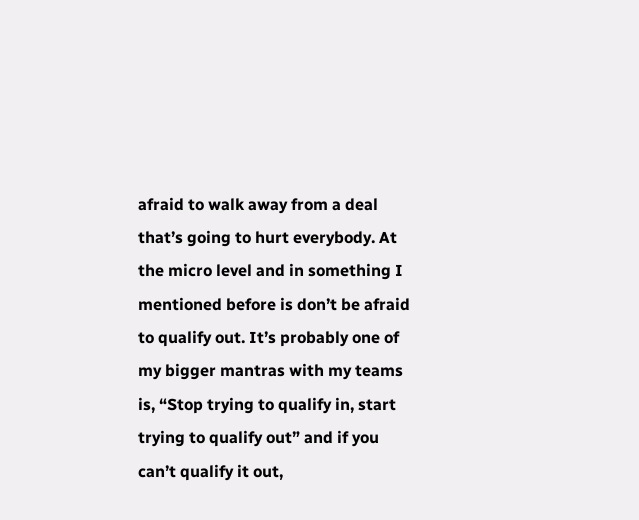afraid to walk away from a deal that’s going to hurt everybody. At the micro level and in something I mentioned before is don’t be afraid to qualify out. It’s probably one of my bigger mantras with my teams is, “Stop trying to qualify in, start trying to qualify out” and if you can’t qualify it out,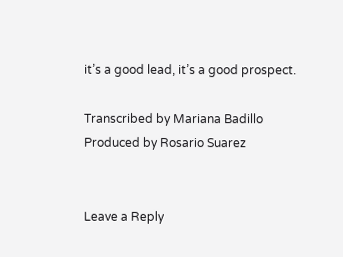it’s a good lead, it’s a good prospect.

Transcribed by Mariana Badillo
Produced by Rosario Suarez


Leave a Reply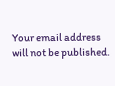Your email address will not be published.